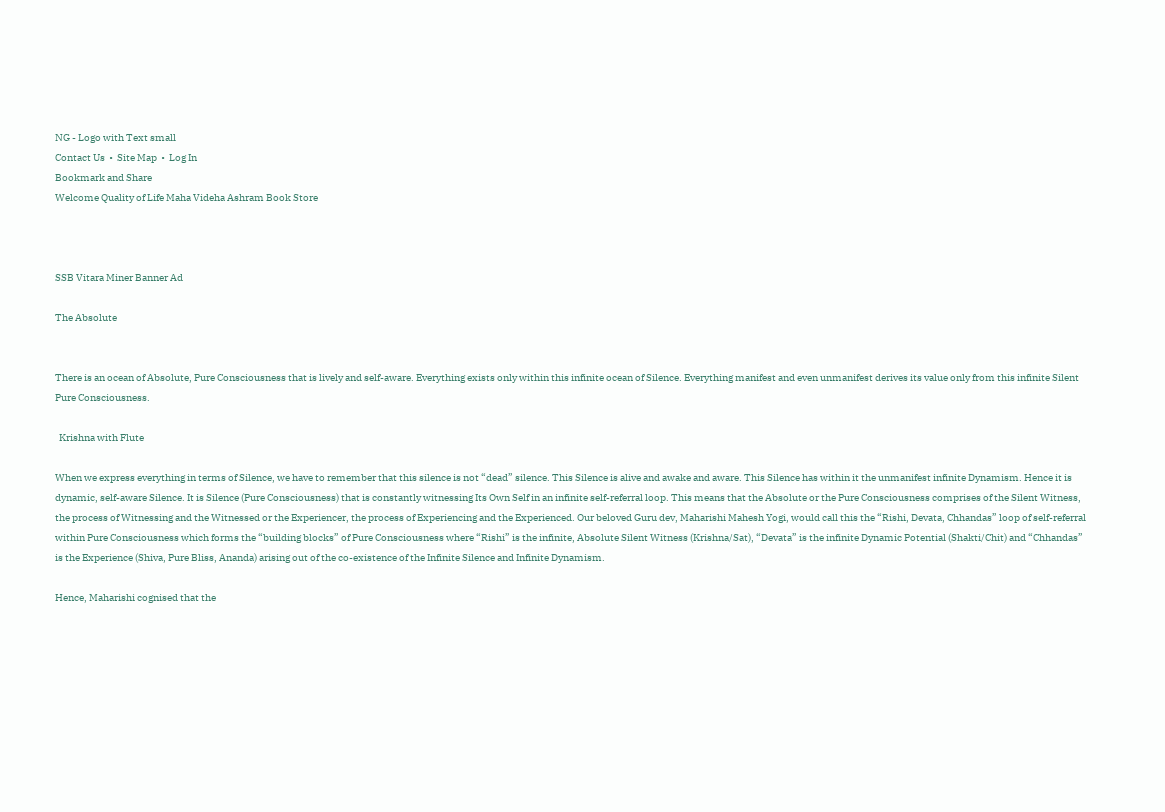NG - Logo with Text small
Contact Us  •  Site Map  •  Log In
Bookmark and Share
Welcome Quality of Life Maha Videha Ashram Book Store



SSB Vitara Miner Banner Ad

The Absolute


There is an ocean of Absolute, Pure Consciousness that is lively and self-aware. Everything exists only within this infinite ocean of Silence. Everything manifest and even unmanifest derives its value only from this infinite Silent Pure Consciousness.

  Krishna with Flute

When we express everything in terms of Silence, we have to remember that this silence is not “dead” silence. This Silence is alive and awake and aware. This Silence has within it the unmanifest infinite Dynamism. Hence it is dynamic, self-aware Silence. It is Silence (Pure Consciousness) that is constantly witnessing Its Own Self in an infinite self-referral loop. This means that the Absolute or the Pure Consciousness comprises of the Silent Witness, the process of Witnessing and the Witnessed or the Experiencer, the process of Experiencing and the Experienced. Our beloved Guru dev, Maharishi Mahesh Yogi, would call this the “Rishi, Devata, Chhandas” loop of self-referral within Pure Consciousness which forms the “building blocks” of Pure Consciousness where “Rishi” is the infinite, Absolute Silent Witness (Krishna/Sat), “Devata” is the infinite Dynamic Potential (Shakti/Chit) and “Chhandas” is the Experience (Shiva, Pure Bliss, Ananda) arising out of the co-existence of the Infinite Silence and Infinite Dynamism.

Hence, Maharishi cognised that the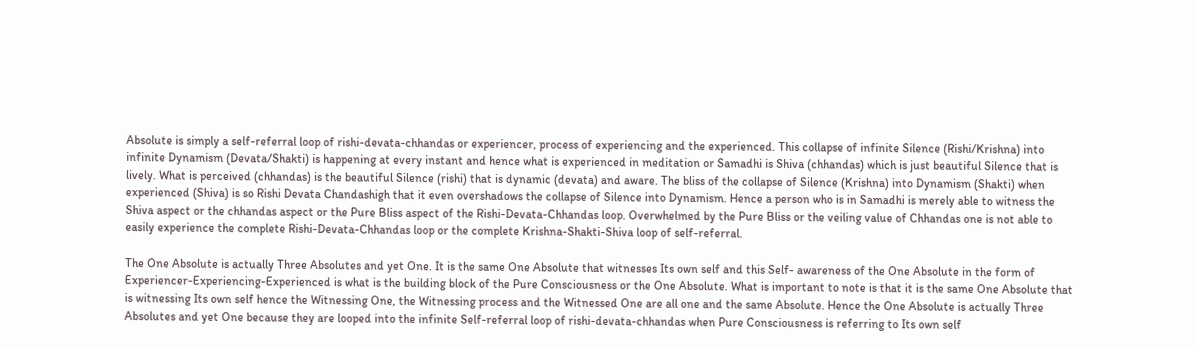Absolute is simply a self-referral loop of rishi-devata-chhandas or experiencer, process of experiencing and the experienced. This collapse of infinite Silence (Rishi/Krishna) into infinite Dynamism (Devata/Shakti) is happening at every instant and hence what is experienced in meditation or Samadhi is Shiva (chhandas) which is just beautiful Silence that is lively. What is perceived (chhandas) is the beautiful Silence (rishi) that is dynamic (devata) and aware. The bliss of the collapse of Silence (Krishna) into Dynamism (Shakti) when experienced (Shiva) is so Rishi Devata Chandashigh that it even overshadows the collapse of Silence into Dynamism. Hence a person who is in Samadhi is merely able to witness the Shiva aspect or the chhandas aspect or the Pure Bliss aspect of the Rishi-Devata-Chhandas loop. Overwhelmed by the Pure Bliss or the veiling value of Chhandas one is not able to easily experience the complete Rishi-Devata-Chhandas loop or the complete Krishna-Shakti-Shiva loop of self-referral.

The One Absolute is actually Three Absolutes and yet One. It is the same One Absolute that witnesses Its own self and this Self- awareness of the One Absolute in the form of Experiencer-Experiencing-Experienced is what is the building block of the Pure Consciousness or the One Absolute. What is important to note is that it is the same One Absolute that is witnessing Its own self hence the Witnessing One, the Witnessing process and the Witnessed One are all one and the same Absolute. Hence the One Absolute is actually Three Absolutes and yet One because they are looped into the infinite Self-referral loop of rishi-devata-chhandas when Pure Consciousness is referring to Its own self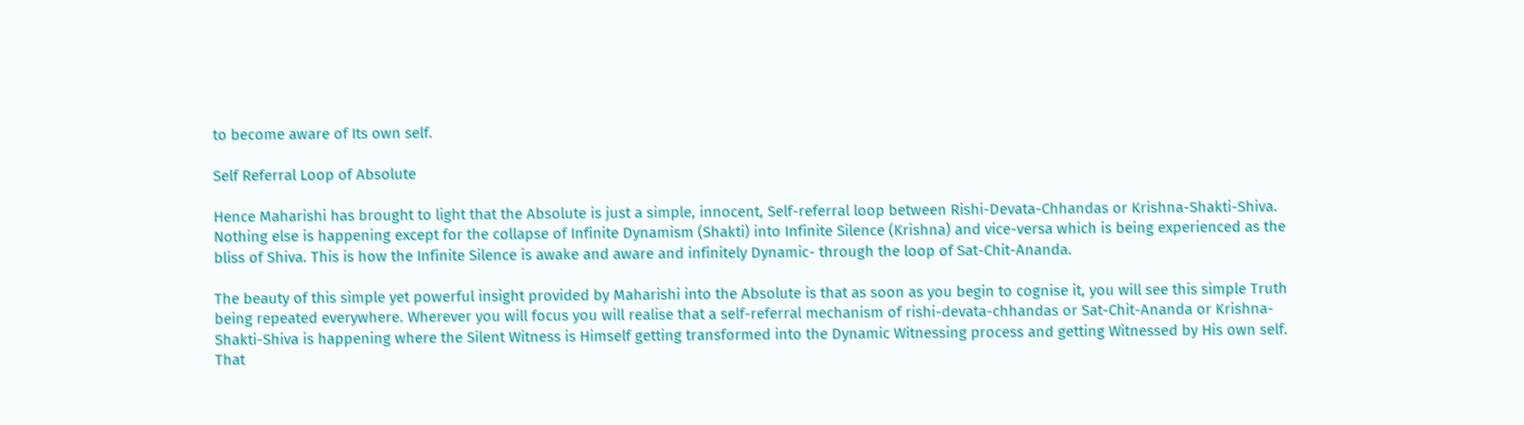to become aware of Its own self.

Self Referral Loop of Absolute

Hence Maharishi has brought to light that the Absolute is just a simple, innocent, Self-referral loop between Rishi-Devata-Chhandas or Krishna-Shakti-Shiva. Nothing else is happening except for the collapse of Infinite Dynamism (Shakti) into Infinite Silence (Krishna) and vice-versa which is being experienced as the bliss of Shiva. This is how the Infinite Silence is awake and aware and infinitely Dynamic- through the loop of Sat-Chit-Ananda.

The beauty of this simple yet powerful insight provided by Maharishi into the Absolute is that as soon as you begin to cognise it, you will see this simple Truth being repeated everywhere. Wherever you will focus you will realise that a self-referral mechanism of rishi-devata-chhandas or Sat-Chit-Ananda or Krishna-Shakti-Shiva is happening where the Silent Witness is Himself getting transformed into the Dynamic Witnessing process and getting Witnessed by His own self. That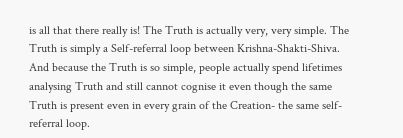is all that there really is! The Truth is actually very, very simple. The Truth is simply a Self-referral loop between Krishna-Shakti-Shiva. And because the Truth is so simple, people actually spend lifetimes analysing Truth and still cannot cognise it even though the same Truth is present even in every grain of the Creation- the same self-referral loop.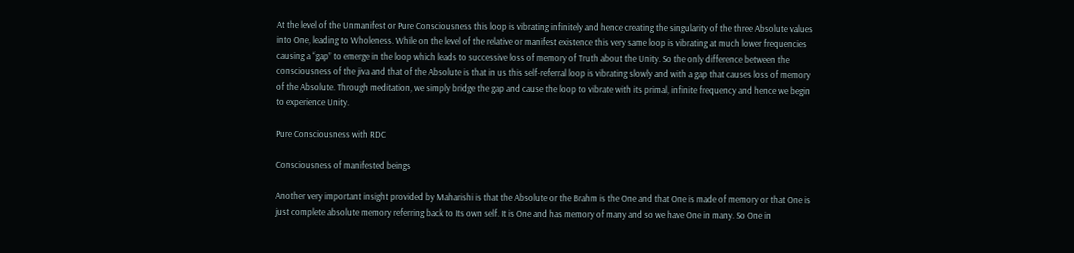At the level of the Unmanifest or Pure Consciousness this loop is vibrating infinitely and hence creating the singularity of the three Absolute values into One, leading to Wholeness. While on the level of the relative or manifest existence this very same loop is vibrating at much lower frequencies causing a “gap” to emerge in the loop which leads to successive loss of memory of Truth about the Unity. So the only difference between the consciousness of the jiva and that of the Absolute is that in us this self-referral loop is vibrating slowly and with a gap that causes loss of memory of the Absolute. Through meditation, we simply bridge the gap and cause the loop to vibrate with its primal, infinite frequency and hence we begin to experience Unity.

Pure Consciousness with RDC

Consciousness of manifested beings

Another very important insight provided by Maharishi is that the Absolute or the Brahm is the One and that One is made of memory or that One is just complete absolute memory referring back to Its own self. It is One and has memory of many and so we have One in many. So One in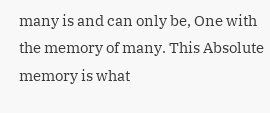many is and can only be, One with the memory of many. This Absolute memory is what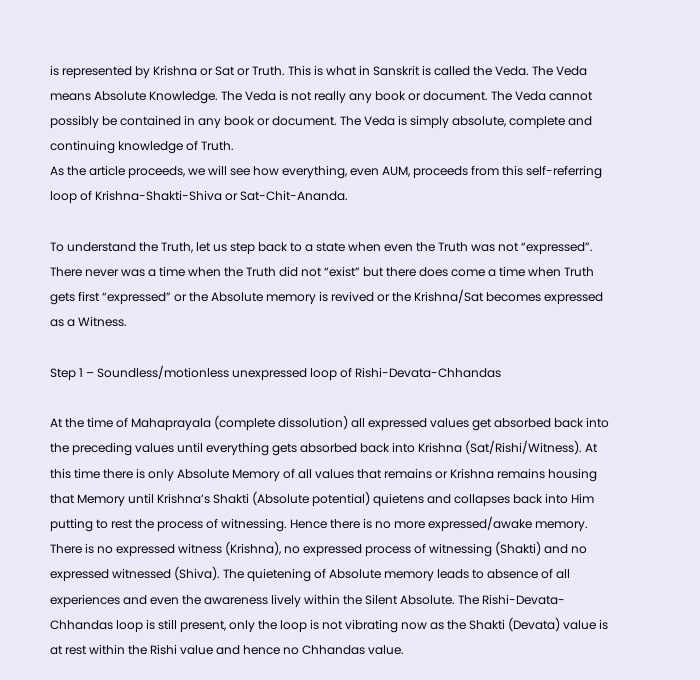is represented by Krishna or Sat or Truth. This is what in Sanskrit is called the Veda. The Veda means Absolute Knowledge. The Veda is not really any book or document. The Veda cannot possibly be contained in any book or document. The Veda is simply absolute, complete and continuing knowledge of Truth.
As the article proceeds, we will see how everything, even AUM, proceeds from this self-referring loop of Krishna-Shakti-Shiva or Sat-Chit-Ananda.

To understand the Truth, let us step back to a state when even the Truth was not “expressed”. There never was a time when the Truth did not “exist” but there does come a time when Truth gets first “expressed” or the Absolute memory is revived or the Krishna/Sat becomes expressed as a Witness.

Step 1 – Soundless/motionless unexpressed loop of Rishi-Devata-Chhandas

At the time of Mahaprayala (complete dissolution) all expressed values get absorbed back into the preceding values until everything gets absorbed back into Krishna (Sat/Rishi/Witness). At this time there is only Absolute Memory of all values that remains or Krishna remains housing that Memory until Krishna’s Shakti (Absolute potential) quietens and collapses back into Him putting to rest the process of witnessing. Hence there is no more expressed/awake memory. There is no expressed witness (Krishna), no expressed process of witnessing (Shakti) and no expressed witnessed (Shiva). The quietening of Absolute memory leads to absence of all experiences and even the awareness lively within the Silent Absolute. The Rishi-Devata-Chhandas loop is still present, only the loop is not vibrating now as the Shakti (Devata) value is at rest within the Rishi value and hence no Chhandas value.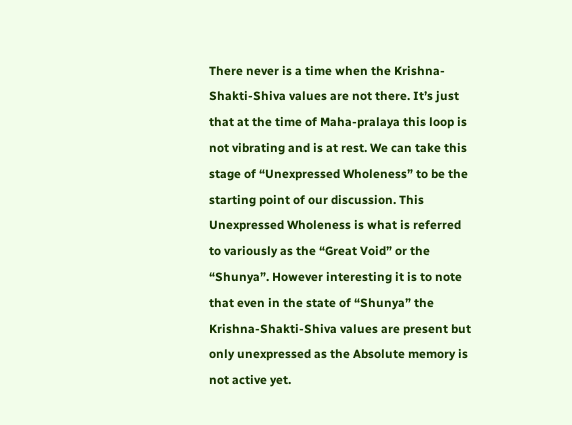There never is a time when the Krishna-Shakti-Shiva values are not there. It’s just that at the time of Maha-pralaya this loop is not vibrating and is at rest. We can take this stage of “Unexpressed Wholeness” to be the starting point of our discussion. This Unexpressed Wholeness is what is referred to variously as the “Great Void” or the “Shunya”. However interesting it is to note that even in the state of “Shunya” the Krishna-Shakti-Shiva values are present but only unexpressed as the Absolute memory is not active yet.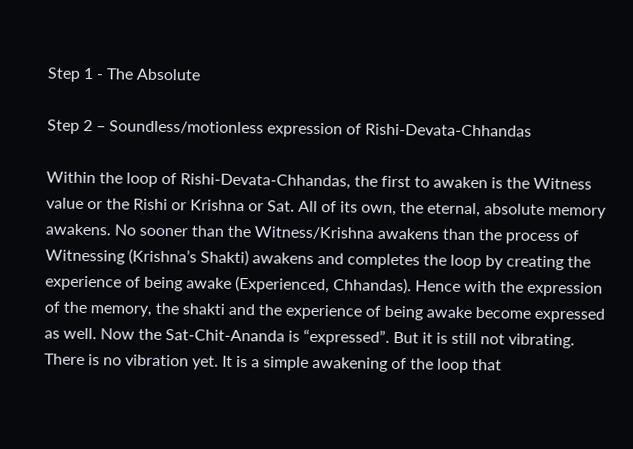Step 1 - The Absolute

Step 2 – Soundless/motionless expression of Rishi-Devata-Chhandas

Within the loop of Rishi-Devata-Chhandas, the first to awaken is the Witness value or the Rishi or Krishna or Sat. All of its own, the eternal, absolute memory awakens. No sooner than the Witness/Krishna awakens than the process of Witnessing (Krishna’s Shakti) awakens and completes the loop by creating the experience of being awake (Experienced, Chhandas). Hence with the expression of the memory, the shakti and the experience of being awake become expressed as well. Now the Sat-Chit-Ananda is “expressed”. But it is still not vibrating. There is no vibration yet. It is a simple awakening of the loop that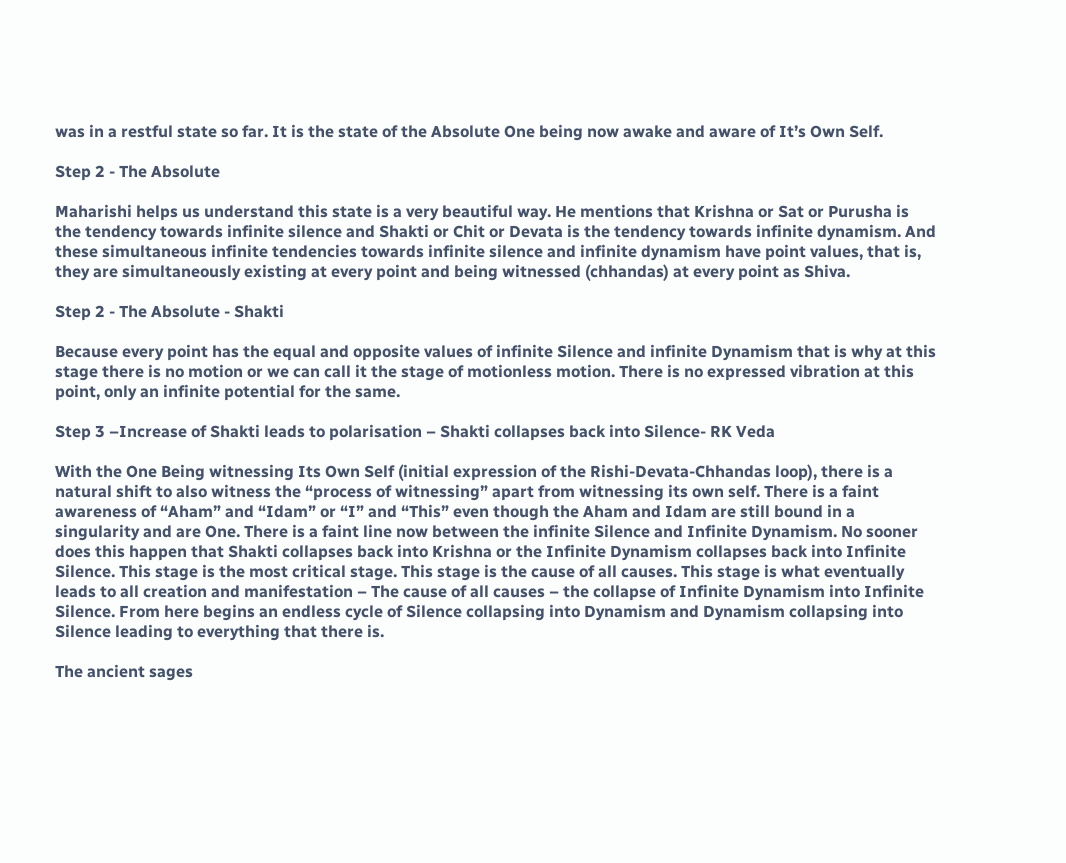was in a restful state so far. It is the state of the Absolute One being now awake and aware of It’s Own Self.

Step 2 - The Absolute

Maharishi helps us understand this state is a very beautiful way. He mentions that Krishna or Sat or Purusha is the tendency towards infinite silence and Shakti or Chit or Devata is the tendency towards infinite dynamism. And these simultaneous infinite tendencies towards infinite silence and infinite dynamism have point values, that is, they are simultaneously existing at every point and being witnessed (chhandas) at every point as Shiva.

Step 2 - The Absolute - Shakti

Because every point has the equal and opposite values of infinite Silence and infinite Dynamism that is why at this stage there is no motion or we can call it the stage of motionless motion. There is no expressed vibration at this point, only an infinite potential for the same.

Step 3 –Increase of Shakti leads to polarisation – Shakti collapses back into Silence- RK Veda

With the One Being witnessing Its Own Self (initial expression of the Rishi-Devata-Chhandas loop), there is a natural shift to also witness the “process of witnessing” apart from witnessing its own self. There is a faint awareness of “Aham” and “Idam” or “I” and “This” even though the Aham and Idam are still bound in a singularity and are One. There is a faint line now between the infinite Silence and Infinite Dynamism. No sooner does this happen that Shakti collapses back into Krishna or the Infinite Dynamism collapses back into Infinite Silence. This stage is the most critical stage. This stage is the cause of all causes. This stage is what eventually leads to all creation and manifestation – The cause of all causes – the collapse of Infinite Dynamism into Infinite Silence. From here begins an endless cycle of Silence collapsing into Dynamism and Dynamism collapsing into Silence leading to everything that there is.

The ancient sages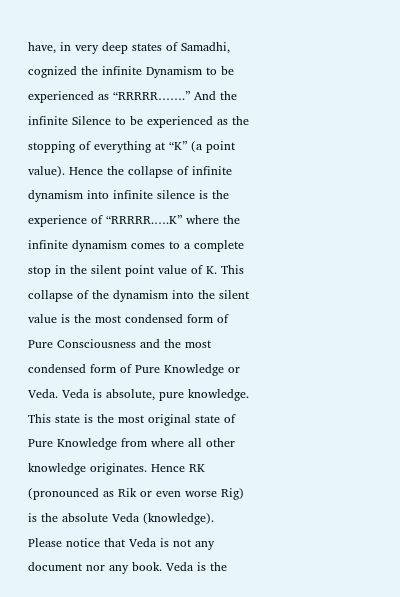have, in very deep states of Samadhi, cognized the infinite Dynamism to be experienced as “RRRRR…….” And the infinite Silence to be experienced as the stopping of everything at “K” (a point value). Hence the collapse of infinite dynamism into infinite silence is the experience of “RRRRR.….K” where the infinite dynamism comes to a complete stop in the silent point value of K. This collapse of the dynamism into the silent value is the most condensed form of Pure Consciousness and the most condensed form of Pure Knowledge or Veda. Veda is absolute, pure knowledge. This state is the most original state of Pure Knowledge from where all other knowledge originates. Hence RK (pronounced as Rik or even worse Rig) is the absolute Veda (knowledge). Please notice that Veda is not any document nor any book. Veda is the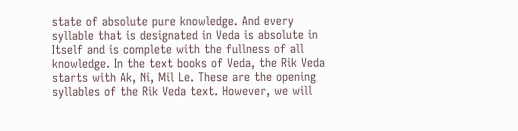state of absolute pure knowledge. And every syllable that is designated in Veda is absolute in Itself and is complete with the fullness of all knowledge. In the text books of Veda, the Rik Veda starts with Ak, Ni, Mil Le. These are the opening syllables of the Rik Veda text. However, we will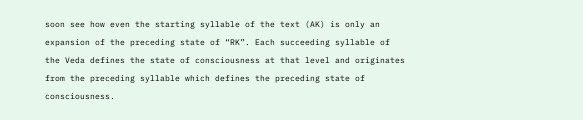soon see how even the starting syllable of the text (AK) is only an expansion of the preceding state of “RK”. Each succeeding syllable of the Veda defines the state of consciousness at that level and originates from the preceding syllable which defines the preceding state of consciousness.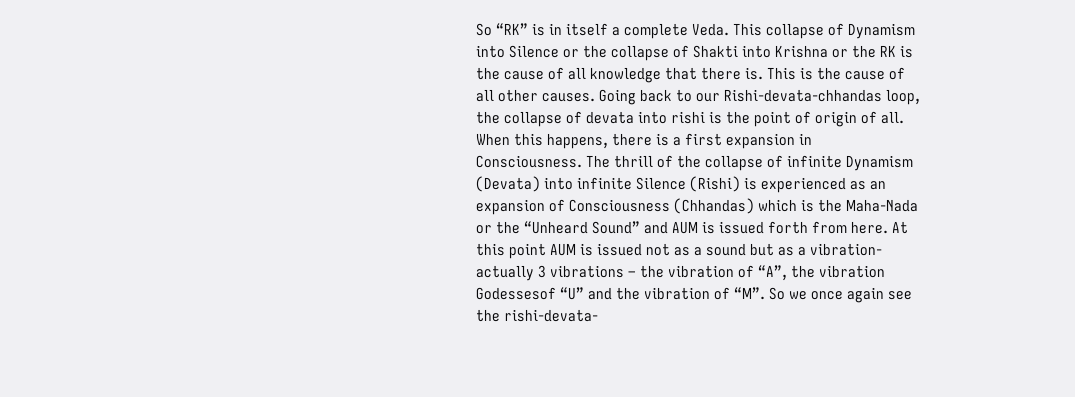So “RK” is in itself a complete Veda. This collapse of Dynamism into Silence or the collapse of Shakti into Krishna or the RK is the cause of all knowledge that there is. This is the cause of all other causes. Going back to our Rishi-devata-chhandas loop, the collapse of devata into rishi is the point of origin of all. When this happens, there is a first expansion in Consciousness. The thrill of the collapse of infinite Dynamism (Devata) into infinite Silence (Rishi) is experienced as an expansion of Consciousness (Chhandas) which is the Maha-Nada or the “Unheard Sound” and AUM is issued forth from here. At this point AUM is issued not as a sound but as a vibration- actually 3 vibrations – the vibration of “A”, the vibration Godessesof “U” and the vibration of “M”. So we once again see the rishi-devata-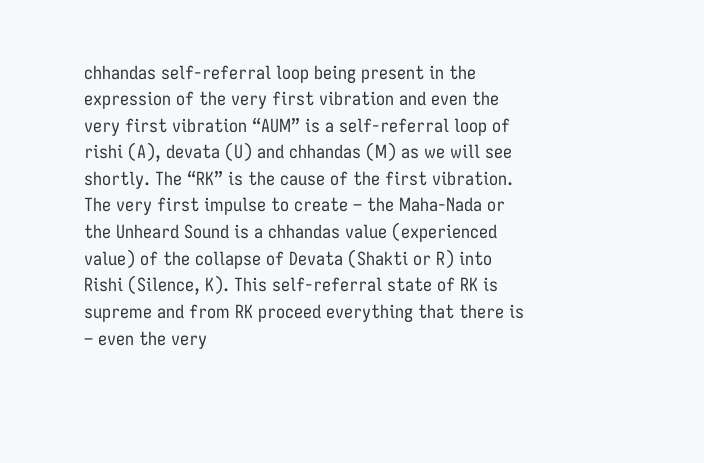chhandas self-referral loop being present in the expression of the very first vibration and even the very first vibration “AUM” is a self-referral loop of rishi (A), devata (U) and chhandas (M) as we will see shortly. The “RK” is the cause of the first vibration. The very first impulse to create – the Maha-Nada or the Unheard Sound is a chhandas value (experienced value) of the collapse of Devata (Shakti or R) into Rishi (Silence, K). This self-referral state of RK is supreme and from RK proceed everything that there is – even the very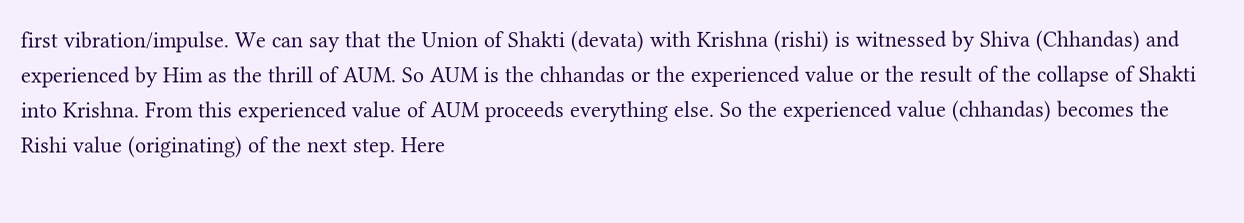first vibration/impulse. We can say that the Union of Shakti (devata) with Krishna (rishi) is witnessed by Shiva (Chhandas) and experienced by Him as the thrill of AUM. So AUM is the chhandas or the experienced value or the result of the collapse of Shakti into Krishna. From this experienced value of AUM proceeds everything else. So the experienced value (chhandas) becomes the Rishi value (originating) of the next step. Here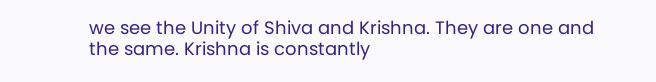we see the Unity of Shiva and Krishna. They are one and the same. Krishna is constantly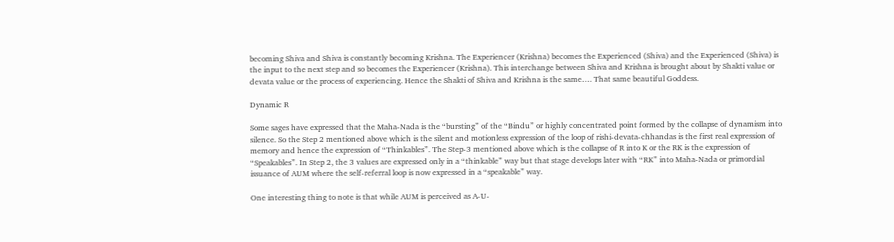becoming Shiva and Shiva is constantly becoming Krishna. The Experiencer (Krishna) becomes the Experienced (Shiva) and the Experienced (Shiva) is the input to the next step and so becomes the Experiencer (Krishna). This interchange between Shiva and Krishna is brought about by Shakti value or devata value or the process of experiencing. Hence the Shakti of Shiva and Krishna is the same…. That same beautiful Goddess.

Dynamic R

Some sages have expressed that the Maha-Nada is the “bursting” of the “Bindu” or highly concentrated point formed by the collapse of dynamism into silence. So the Step 2 mentioned above which is the silent and motionless expression of the loop of rishi-devata-chhandas is the first real expression of memory and hence the expression of “Thinkables”. The Step-3 mentioned above which is the collapse of R into K or the RK is the expression of “Speakables”. In Step 2, the 3 values are expressed only in a “thinkable” way but that stage develops later with “RK” into Maha-Nada or primordial issuance of AUM where the self-referral loop is now expressed in a “speakable” way.

One interesting thing to note is that while AUM is perceived as A-U-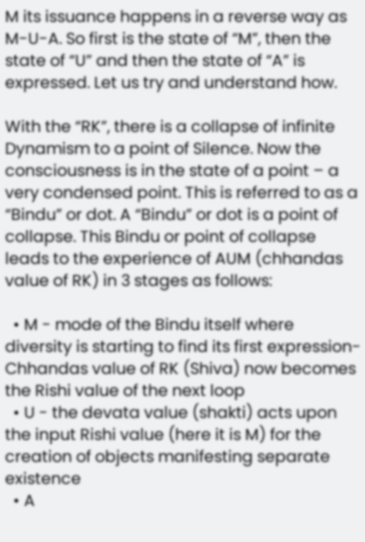M its issuance happens in a reverse way as M-U-A. So first is the state of “M”, then the state of “U” and then the state of “A” is expressed. Let us try and understand how.

With the “RK”, there is a collapse of infinite Dynamism to a point of Silence. Now the consciousness is in the state of a point – a very condensed point. This is referred to as a “Bindu” or dot. A “Bindu” or dot is a point of collapse. This Bindu or point of collapse leads to the experience of AUM (chhandas value of RK) in 3 stages as follows:

  • M - mode of the Bindu itself where diversity is starting to find its first expression- Chhandas value of RK (Shiva) now becomes the Rishi value of the next loop
  • U - the devata value (shakti) acts upon the input Rishi value (here it is M) for the creation of objects manifesting separate existence
  • A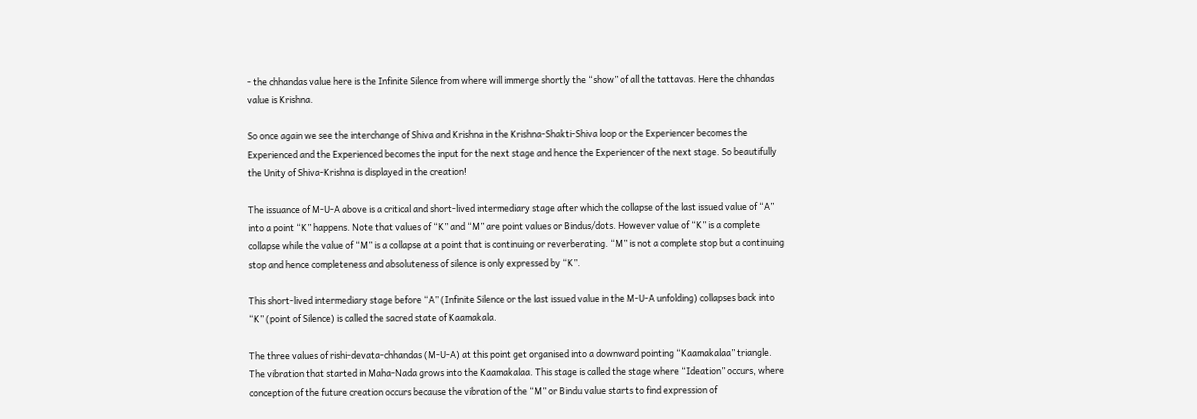- the chhandas value here is the Infinite Silence from where will immerge shortly the “show” of all the tattavas. Here the chhandas value is Krishna.

So once again we see the interchange of Shiva and Krishna in the Krishna-Shakti-Shiva loop or the Experiencer becomes the Experienced and the Experienced becomes the input for the next stage and hence the Experiencer of the next stage. So beautifully the Unity of Shiva-Krishna is displayed in the creation!

The issuance of M-U-A above is a critical and short-lived intermediary stage after which the collapse of the last issued value of “A” into a point “K” happens. Note that values of “K” and “M” are point values or Bindus/dots. However value of “K” is a complete collapse while the value of “M” is a collapse at a point that is continuing or reverberating. “M” is not a complete stop but a continuing stop and hence completeness and absoluteness of silence is only expressed by “K”.

This short-lived intermediary stage before “A” (Infinite Silence or the last issued value in the M-U-A unfolding) collapses back into “K” (point of Silence) is called the sacred state of Kaamakala.

The three values of rishi-devata-chhandas (M-U-A) at this point get organised into a downward pointing “Kaamakalaa” triangle. The vibration that started in Maha-Nada grows into the Kaamakalaa. This stage is called the stage where “Ideation” occurs, where conception of the future creation occurs because the vibration of the “M” or Bindu value starts to find expression of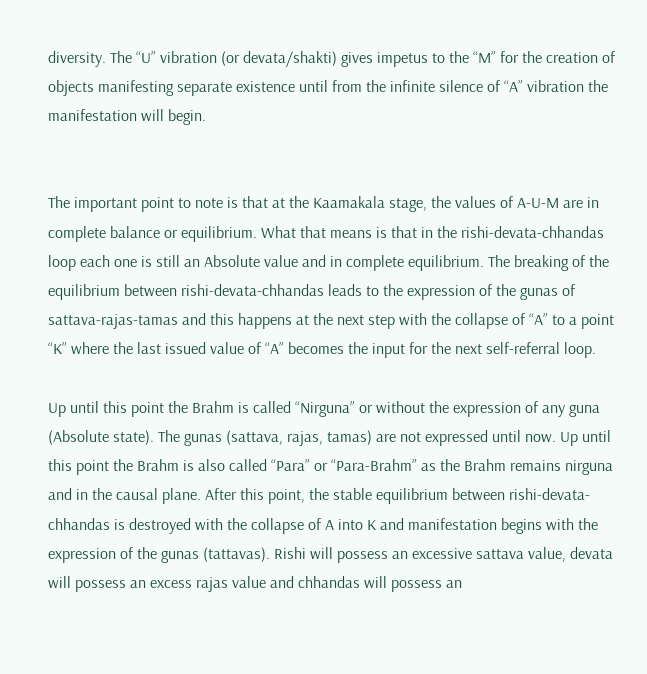diversity. The “U” vibration (or devata/shakti) gives impetus to the “M” for the creation of objects manifesting separate existence until from the infinite silence of “A” vibration the manifestation will begin.


The important point to note is that at the Kaamakala stage, the values of A-U-M are in complete balance or equilibrium. What that means is that in the rishi-devata-chhandas loop each one is still an Absolute value and in complete equilibrium. The breaking of the equilibrium between rishi-devata-chhandas leads to the expression of the gunas of sattava-rajas-tamas and this happens at the next step with the collapse of “A” to a point “K” where the last issued value of “A” becomes the input for the next self-referral loop.

Up until this point the Brahm is called “Nirguna” or without the expression of any guna (Absolute state). The gunas (sattava, rajas, tamas) are not expressed until now. Up until this point the Brahm is also called “Para” or “Para-Brahm” as the Brahm remains nirguna and in the causal plane. After this point, the stable equilibrium between rishi-devata-chhandas is destroyed with the collapse of A into K and manifestation begins with the expression of the gunas (tattavas). Rishi will possess an excessive sattava value, devata will possess an excess rajas value and chhandas will possess an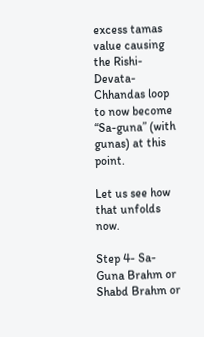excess tamas value causing the Rishi-Devata-Chhandas loop to now become “Sa-guna” (with gunas) at this point.

Let us see how that unfolds now.

Step 4- Sa-Guna Brahm or Shabd Brahm or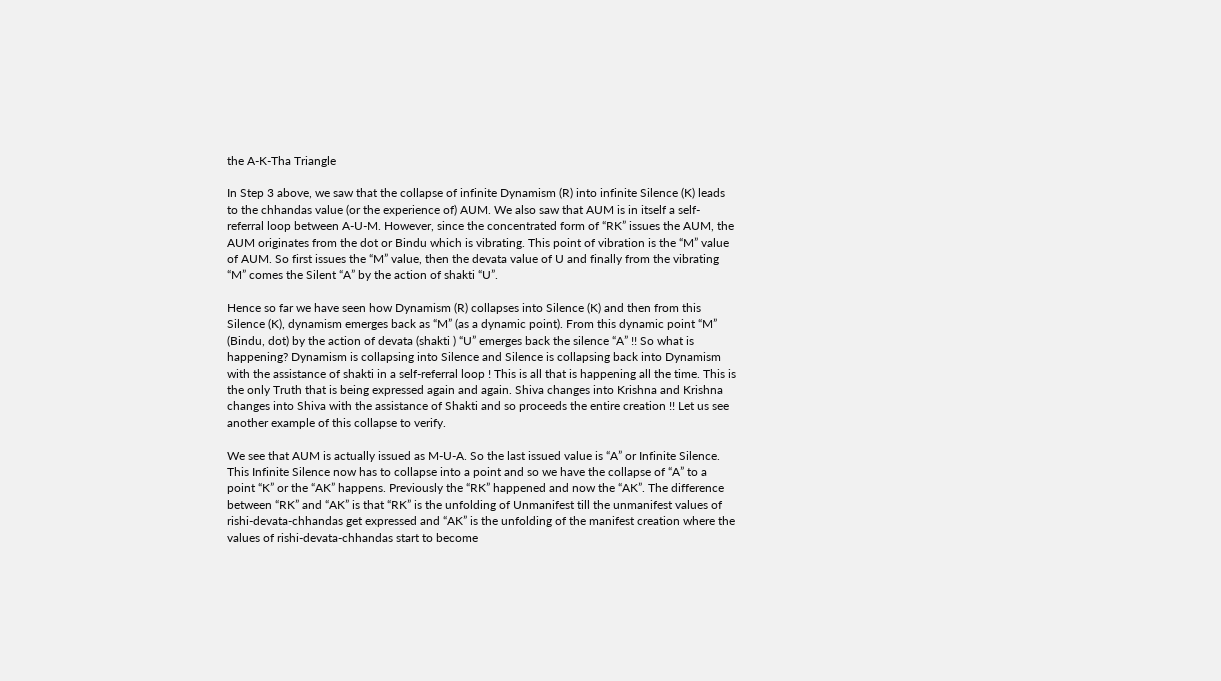the A-K-Tha Triangle

In Step 3 above, we saw that the collapse of infinite Dynamism (R) into infinite Silence (K) leads to the chhandas value (or the experience of) AUM. We also saw that AUM is in itself a self-referral loop between A-U-M. However, since the concentrated form of “RK” issues the AUM, the AUM originates from the dot or Bindu which is vibrating. This point of vibration is the “M” value of AUM. So first issues the “M” value, then the devata value of U and finally from the vibrating “M” comes the Silent “A” by the action of shakti “U”.

Hence so far we have seen how Dynamism (R) collapses into Silence (K) and then from this Silence (K), dynamism emerges back as “M” (as a dynamic point). From this dynamic point “M” (Bindu, dot) by the action of devata (shakti ) “U” emerges back the silence “A” !! So what is happening? Dynamism is collapsing into Silence and Silence is collapsing back into Dynamism with the assistance of shakti in a self-referral loop ! This is all that is happening all the time. This is the only Truth that is being expressed again and again. Shiva changes into Krishna and Krishna changes into Shiva with the assistance of Shakti and so proceeds the entire creation !! Let us see another example of this collapse to verify.

We see that AUM is actually issued as M-U-A. So the last issued value is “A” or Infinite Silence. This Infinite Silence now has to collapse into a point and so we have the collapse of “A” to a point “K” or the “AK” happens. Previously the “RK” happened and now the “AK”. The difference between “RK” and “AK” is that “RK” is the unfolding of Unmanifest till the unmanifest values of rishi-devata-chhandas get expressed and “AK” is the unfolding of the manifest creation where the values of rishi-devata-chhandas start to become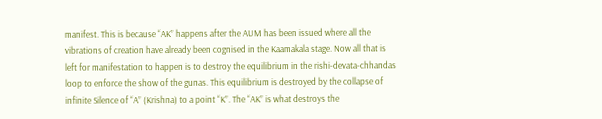manifest. This is because “AK” happens after the AUM has been issued where all the vibrations of creation have already been cognised in the Kaamakala stage. Now all that is left for manifestation to happen is to destroy the equilibrium in the rishi-devata-chhandas loop to enforce the show of the gunas. This equilibrium is destroyed by the collapse of infinite Silence of “A” (Krishna) to a point “K”. The “AK” is what destroys the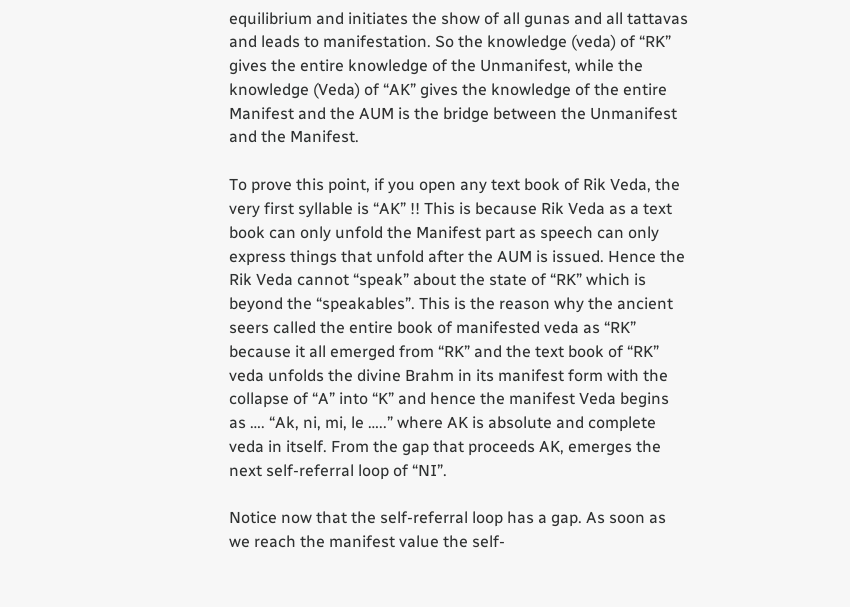equilibrium and initiates the show of all gunas and all tattavas and leads to manifestation. So the knowledge (veda) of “RK” gives the entire knowledge of the Unmanifest, while the knowledge (Veda) of “AK” gives the knowledge of the entire Manifest and the AUM is the bridge between the Unmanifest and the Manifest.

To prove this point, if you open any text book of Rik Veda, the very first syllable is “AK” !! This is because Rik Veda as a text book can only unfold the Manifest part as speech can only express things that unfold after the AUM is issued. Hence the Rik Veda cannot “speak” about the state of “RK” which is beyond the “speakables”. This is the reason why the ancient seers called the entire book of manifested veda as “RK” because it all emerged from “RK” and the text book of “RK” veda unfolds the divine Brahm in its manifest form with the collapse of “A” into “K” and hence the manifest Veda begins as …. “Ak, ni, mi, le …..” where AK is absolute and complete veda in itself. From the gap that proceeds AK, emerges the next self-referral loop of “NI”.

Notice now that the self-referral loop has a gap. As soon as we reach the manifest value the self-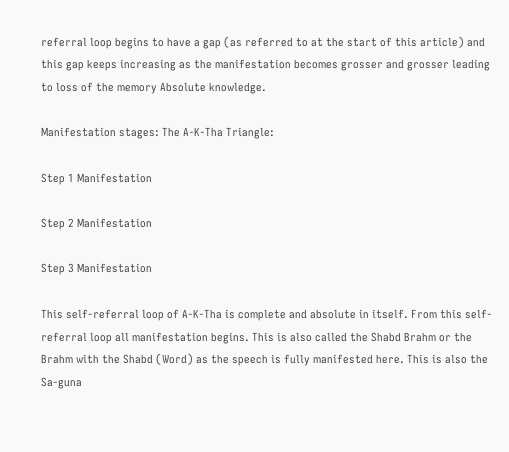referral loop begins to have a gap (as referred to at the start of this article) and this gap keeps increasing as the manifestation becomes grosser and grosser leading to loss of the memory Absolute knowledge.

Manifestation stages: The A-K-Tha Triangle:

Step 1 Manifestation

Step 2 Manifestation

Step 3 Manifestation

This self-referral loop of A-K-Tha is complete and absolute in itself. From this self-referral loop all manifestation begins. This is also called the Shabd Brahm or the Brahm with the Shabd (Word) as the speech is fully manifested here. This is also the Sa-guna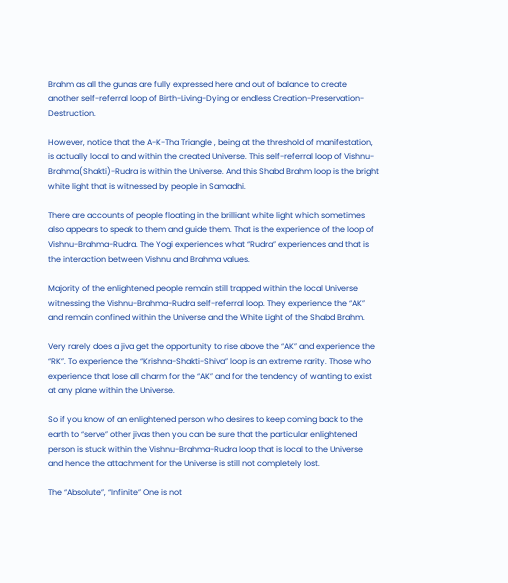Brahm as all the gunas are fully expressed here and out of balance to create another self-referral loop of Birth-Living-Dying or endless Creation-Preservation-Destruction.

However, notice that the A-K-Tha Triangle , being at the threshold of manifestation, is actually local to and within the created Universe. This self-referral loop of Vishnu-Brahma(Shakti)-Rudra is within the Universe. And this Shabd Brahm loop is the bright white light that is witnessed by people in Samadhi.

There are accounts of people floating in the brilliant white light which sometimes also appears to speak to them and guide them. That is the experience of the loop of Vishnu-Brahma-Rudra. The Yogi experiences what “Rudra” experiences and that is the interaction between Vishnu and Brahma values.

Majority of the enlightened people remain still trapped within the local Universe witnessing the Vishnu-Brahma-Rudra self-referral loop. They experience the “AK” and remain confined within the Universe and the White Light of the Shabd Brahm.

Very rarely does a jiva get the opportunity to rise above the “AK” and experience the “RK”. To experience the “Krishna-Shakti-Shiva” loop is an extreme rarity. Those who experience that lose all charm for the “AK” and for the tendency of wanting to exist at any plane within the Universe.

So if you know of an enlightened person who desires to keep coming back to the earth to “serve” other jivas then you can be sure that the particular enlightened person is stuck within the Vishnu-Brahma-Rudra loop that is local to the Universe and hence the attachment for the Universe is still not completely lost.

The “Absolute”, “Infinite” One is not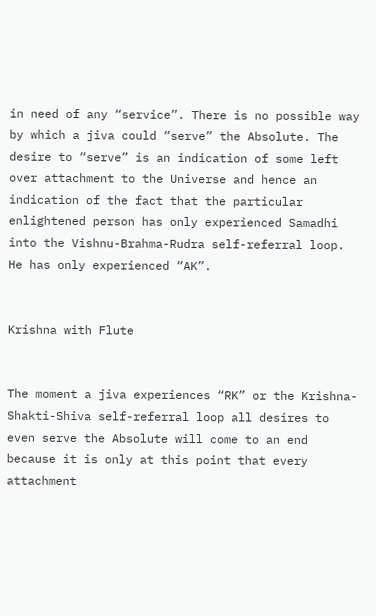in need of any “service”. There is no possible way by which a jiva could “serve” the Absolute. The desire to “serve” is an indication of some left over attachment to the Universe and hence an indication of the fact that the particular enlightened person has only experienced Samadhi into the Vishnu-Brahma-Rudra self-referral loop. He has only experienced “AK”.


Krishna with Flute


The moment a jiva experiences “RK” or the Krishna-Shakti-Shiva self-referral loop all desires to even serve the Absolute will come to an end because it is only at this point that every attachment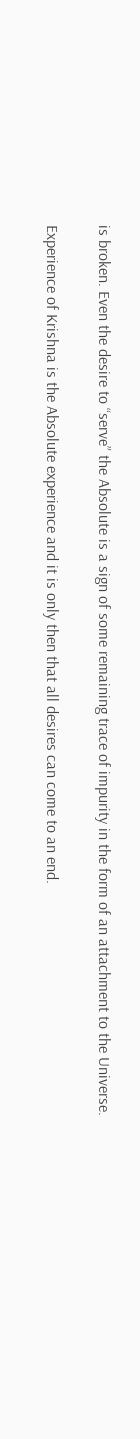is broken. Even the desire to “serve” the Absolute is a sign of some remaining trace of impurity in the form of an attachment to the Universe.

Experience of Krishna is the Absolute experience and it is only then that all desires can come to an end.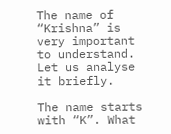The name of “Krishna” is very important to understand. Let us analyse it briefly.

The name starts with “K”. What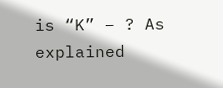is “K” – ? As explained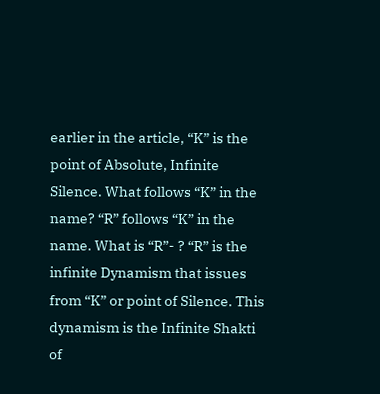earlier in the article, “K” is the point of Absolute, Infinite Silence. What follows “K” in the name? “R” follows “K” in the name. What is “R”- ? “R” is the infinite Dynamism that issues from “K” or point of Silence. This dynamism is the Infinite Shakti of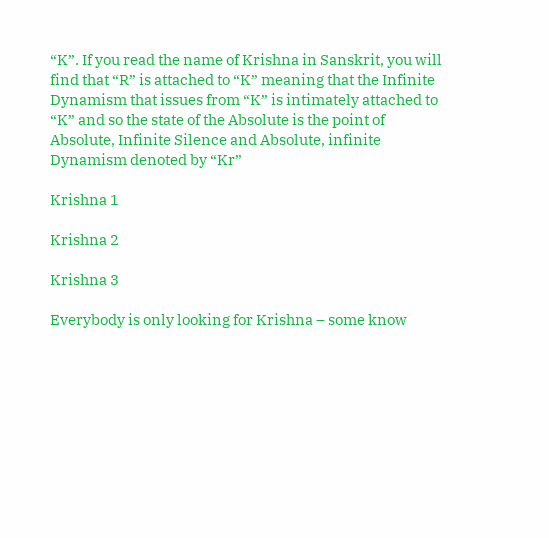“K”. If you read the name of Krishna in Sanskrit, you will find that “R” is attached to “K” meaning that the Infinite Dynamism that issues from “K” is intimately attached to “K” and so the state of the Absolute is the point of Absolute, Infinite Silence and Absolute, infinite Dynamism denoted by “Kr”

Krishna 1

Krishna 2

Krishna 3

Everybody is only looking for Krishna – some know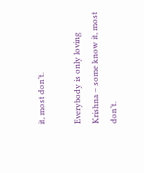it, most don’t.

Everybody is only loving Krishna – some know it, most don’t.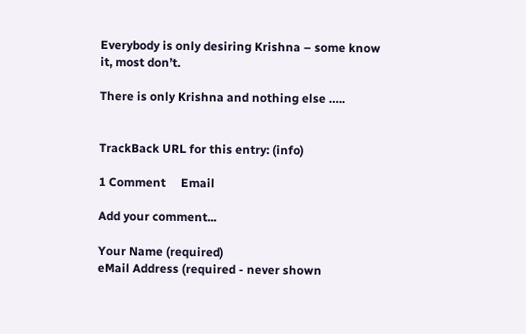Everybody is only desiring Krishna – some know it, most don’t.

There is only Krishna and nothing else …..


TrackBack URL for this entry: (info)

1 Comment     Email

Add your comment...

Your Name (required)
eMail Address (required - never shown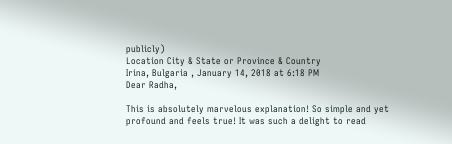publicly)
Location City & State or Province & Country
Irina, Bulgaria , January 14, 2018 at 6:18 PM
Dear Radha,

This is absolutely marvelous explanation! So simple and yet profound and feels true! It was such a delight to read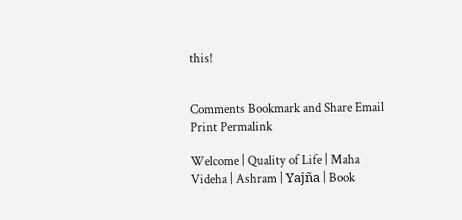this!


Comments Bookmark and Share Email Print Permalink

Welcome | Quality of Life | Maha Videha | Ashram | Yajña | Book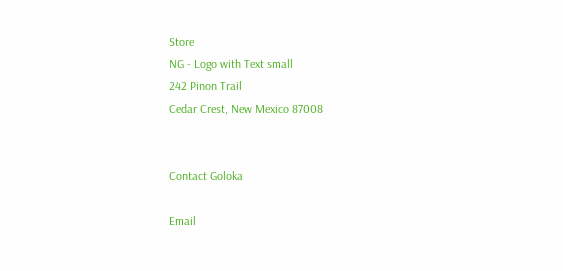Store
NG - Logo with Text small
242 Pinon Trail
Cedar Crest, New Mexico 87008


Contact Goloka

Email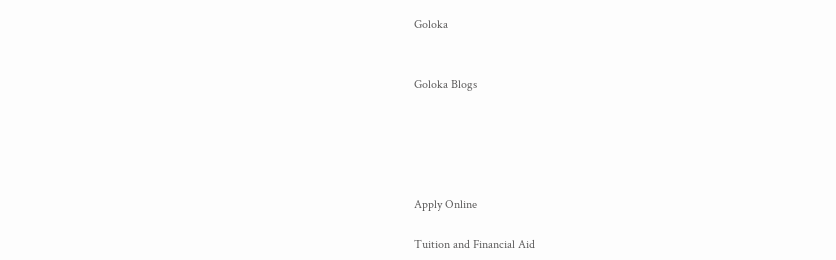Goloka


Goloka Blogs





Apply Online

Tuition and Financial Aid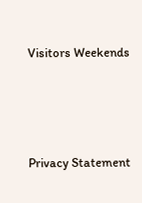Visitors Weekends




Privacy Statement